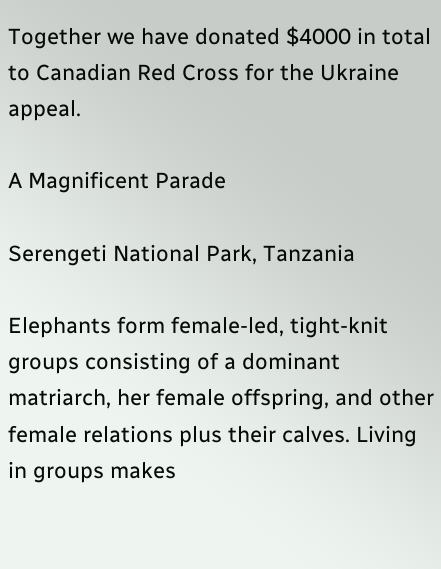Together we have donated $4000 in total to Canadian Red Cross for the Ukraine appeal.

A Magnificent Parade

Serengeti National Park, Tanzania

Elephants form female-led, tight-knit groups consisting of a dominant matriarch, her female offspring, and other female relations plus their calves. Living in groups makes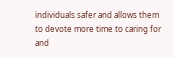individuals safer and allows them to devote more time to caring for and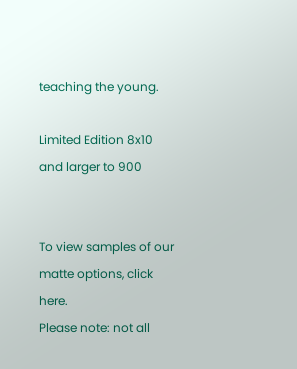teaching the young.

Limited Edition 8x10 and larger to 900


To view samples of our matte options, click here.
Please note: not all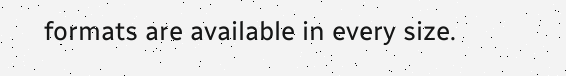formats are available in every size.